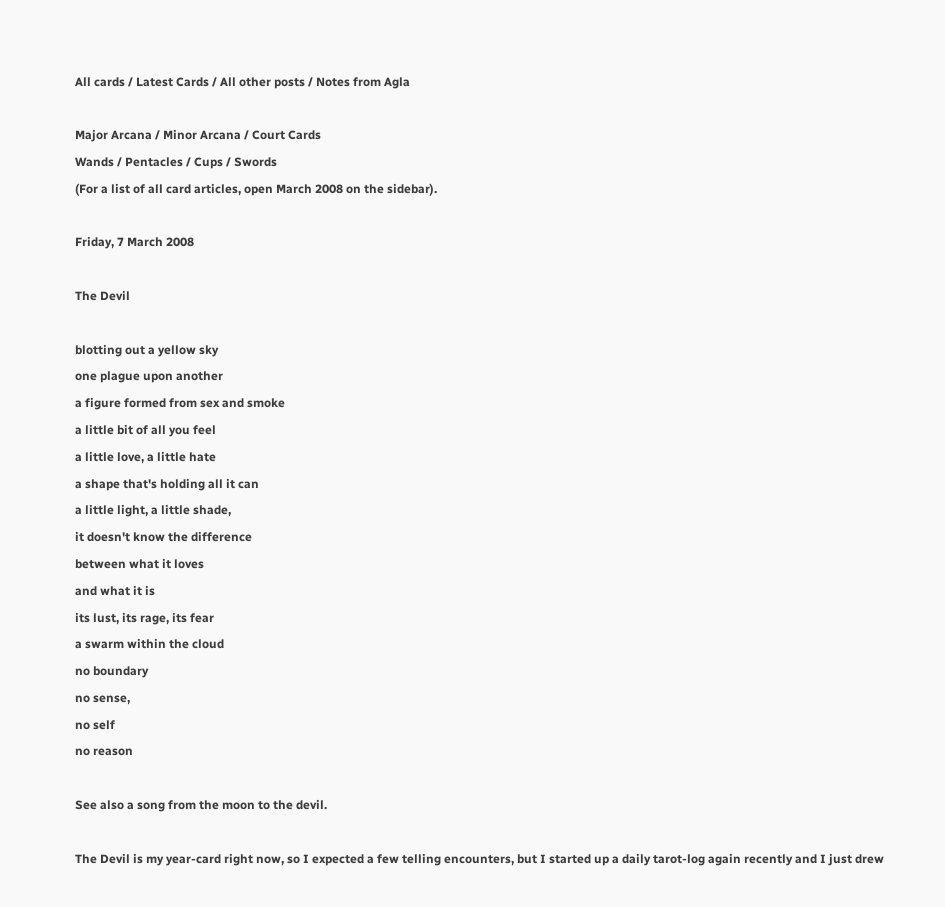All cards / Latest Cards / All other posts / Notes from Agla

Major Arcana / Minor Arcana / Court Cards
Wands / Pentacles / Cups / Swords
(For a list of all card articles, open March 2008 on the sidebar).

Friday, 7 March 2008

The Devil

blotting out a yellow sky
one plague upon another
a figure formed from sex and smoke
a little bit of all you feel
a little love, a little hate
a shape that's holding all it can
a little light, a little shade,
it doesn't know the difference
between what it loves
and what it is
its lust, its rage, its fear
a swarm within the cloud
no boundary
no sense,
no self
no reason

See also a song from the moon to the devil.

The Devil is my year-card right now, so I expected a few telling encounters, but I started up a daily tarot-log again recently and I just drew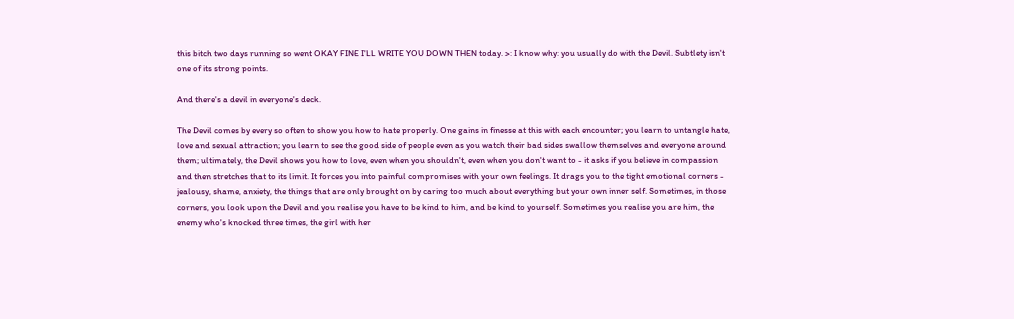this bitch two days running so went OKAY FINE I'LL WRITE YOU DOWN THEN today. >: I know why: you usually do with the Devil. Subtlety isn't one of its strong points.

And there's a devil in everyone's deck.

The Devil comes by every so often to show you how to hate properly. One gains in finesse at this with each encounter; you learn to untangle hate, love and sexual attraction; you learn to see the good side of people even as you watch their bad sides swallow themselves and everyone around them; ultimately, the Devil shows you how to love, even when you shouldn't, even when you don't want to - it asks if you believe in compassion and then stretches that to its limit. It forces you into painful compromises with your own feelings. It drags you to the tight emotional corners - jealousy, shame, anxiety, the things that are only brought on by caring too much about everything but your own inner self. Sometimes, in those corners, you look upon the Devil and you realise you have to be kind to him, and be kind to yourself. Sometimes you realise you are him, the enemy who's knocked three times, the girl with her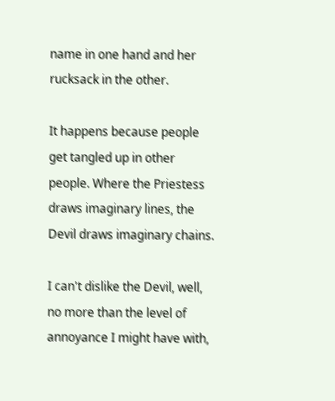name in one hand and her rucksack in the other.

It happens because people get tangled up in other people. Where the Priestess draws imaginary lines, the Devil draws imaginary chains.

I can't dislike the Devil, well, no more than the level of annoyance I might have with,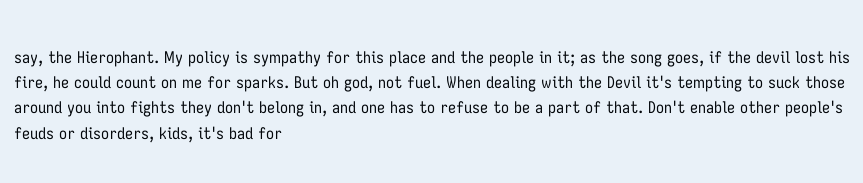say, the Hierophant. My policy is sympathy for this place and the people in it; as the song goes, if the devil lost his fire, he could count on me for sparks. But oh god, not fuel. When dealing with the Devil it's tempting to suck those around you into fights they don't belong in, and one has to refuse to be a part of that. Don't enable other people's feuds or disorders, kids, it's bad for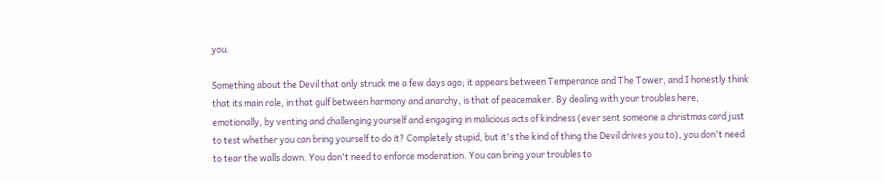you.

Something about the Devil that only struck me a few days ago; it appears between Temperance and The Tower, and I honestly think that its main role, in that gulf between harmony and anarchy, is that of peacemaker. By dealing with your troubles here, emotionally, by venting and challenging yourself and engaging in malicious acts of kindness (ever sent someone a christmas card just to test whether you can bring yourself to do it? Completely stupid, but it's the kind of thing the Devil drives you to), you don't need to tear the walls down. You don't need to enforce moderation. You can bring your troubles to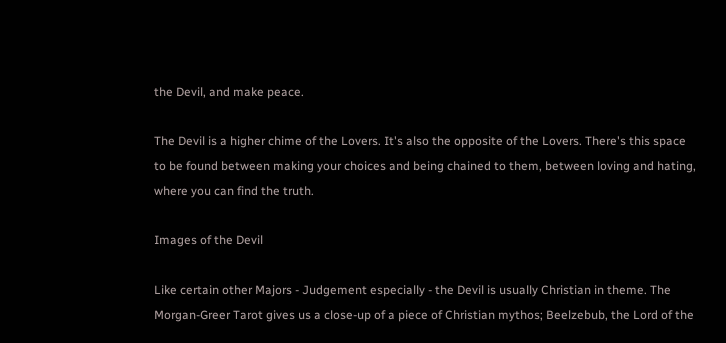the Devil, and make peace.

The Devil is a higher chime of the Lovers. It's also the opposite of the Lovers. There's this space to be found between making your choices and being chained to them, between loving and hating, where you can find the truth.

Images of the Devil

Like certain other Majors - Judgement especially - the Devil is usually Christian in theme. The Morgan-Greer Tarot gives us a close-up of a piece of Christian mythos; Beelzebub, the Lord of the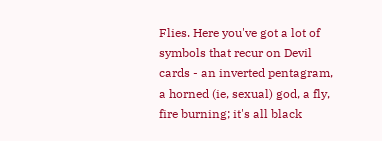Flies. Here you've got a lot of symbols that recur on Devil cards - an inverted pentagram, a horned (ie, sexual) god, a fly, fire burning; it's all black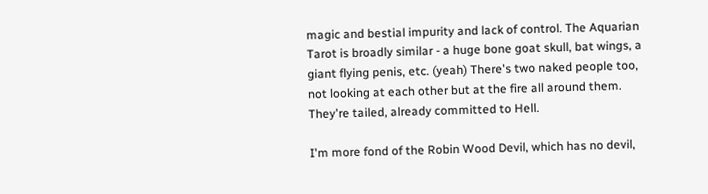magic and bestial impurity and lack of control. The Aquarian Tarot is broadly similar - a huge bone goat skull, bat wings, a giant flying penis, etc. (yeah) There's two naked people too, not looking at each other but at the fire all around them. They're tailed, already committed to Hell.

I'm more fond of the Robin Wood Devil, which has no devil,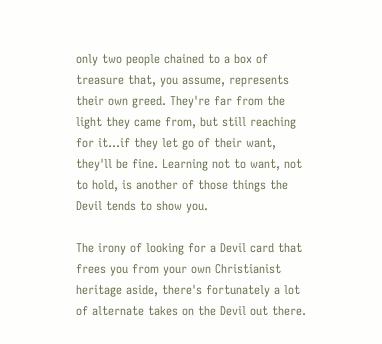only two people chained to a box of treasure that, you assume, represents their own greed. They're far from the light they came from, but still reaching for it...if they let go of their want, they'll be fine. Learning not to want, not to hold, is another of those things the Devil tends to show you.

The irony of looking for a Devil card that frees you from your own Christianist heritage aside, there's fortunately a lot of alternate takes on the Devil out there.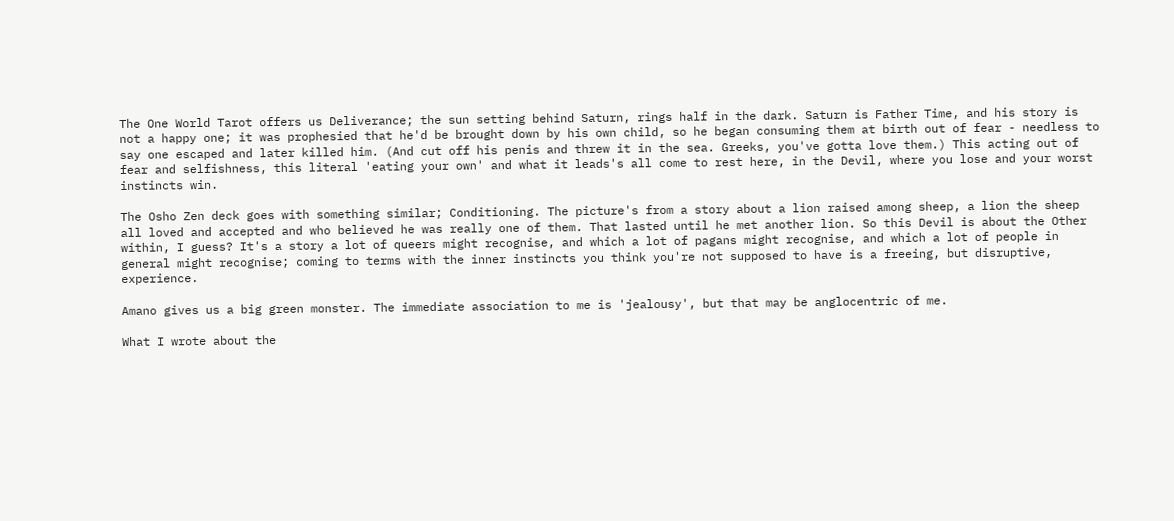The One World Tarot offers us Deliverance; the sun setting behind Saturn, rings half in the dark. Saturn is Father Time, and his story is not a happy one; it was prophesied that he'd be brought down by his own child, so he began consuming them at birth out of fear - needless to say one escaped and later killed him. (And cut off his penis and threw it in the sea. Greeks, you've gotta love them.) This acting out of fear and selfishness, this literal 'eating your own' and what it leads's all come to rest here, in the Devil, where you lose and your worst instincts win.

The Osho Zen deck goes with something similar; Conditioning. The picture's from a story about a lion raised among sheep, a lion the sheep all loved and accepted and who believed he was really one of them. That lasted until he met another lion. So this Devil is about the Other within, I guess? It's a story a lot of queers might recognise, and which a lot of pagans might recognise, and which a lot of people in general might recognise; coming to terms with the inner instincts you think you're not supposed to have is a freeing, but disruptive, experience.

Amano gives us a big green monster. The immediate association to me is 'jealousy', but that may be anglocentric of me.

What I wrote about the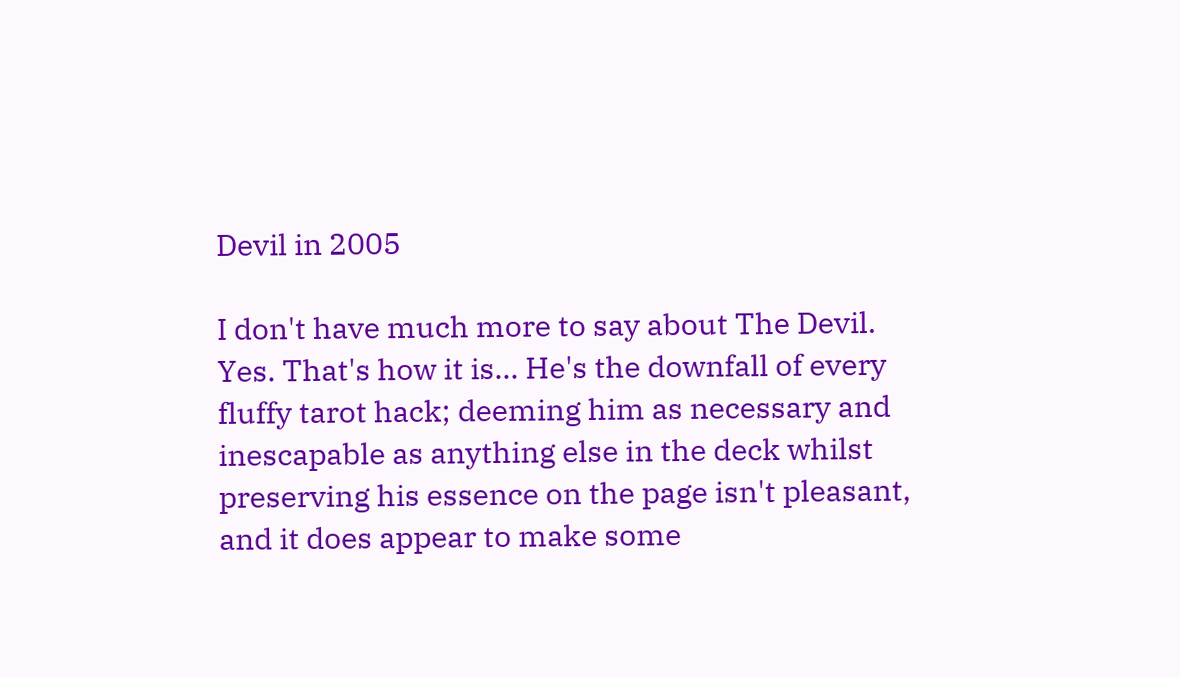Devil in 2005

I don't have much more to say about The Devil. Yes. That's how it is... He's the downfall of every fluffy tarot hack; deeming him as necessary and inescapable as anything else in the deck whilst preserving his essence on the page isn't pleasant, and it does appear to make some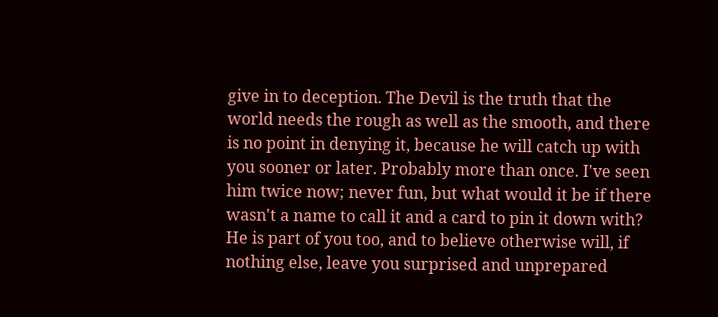give in to deception. The Devil is the truth that the world needs the rough as well as the smooth, and there is no point in denying it, because he will catch up with you sooner or later. Probably more than once. I've seen him twice now; never fun, but what would it be if there wasn't a name to call it and a card to pin it down with? He is part of you too, and to believe otherwise will, if nothing else, leave you surprised and unprepared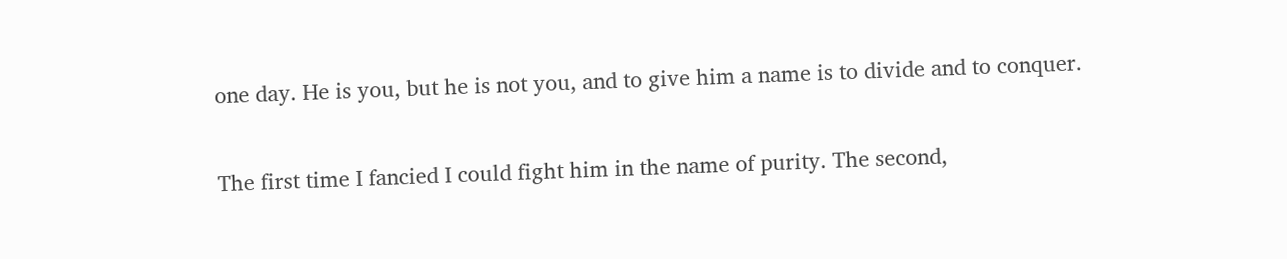one day. He is you, but he is not you, and to give him a name is to divide and to conquer.

The first time I fancied I could fight him in the name of purity. The second,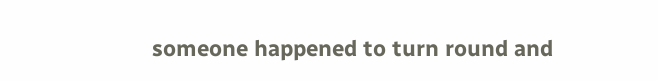someone happened to turn round and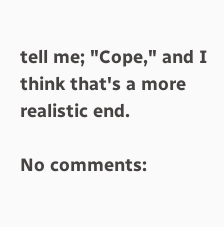tell me; "Cope," and I think that's a more realistic end.

No comments: